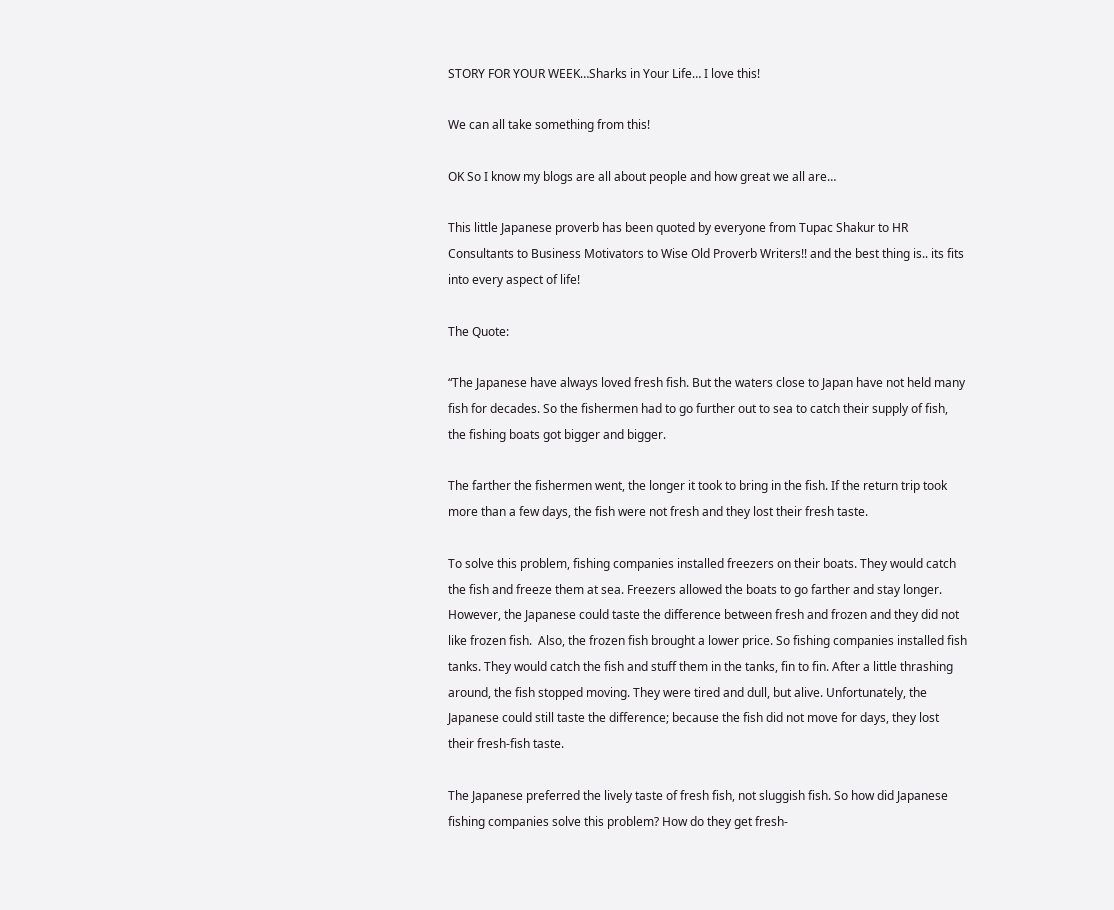STORY FOR YOUR WEEK…Sharks in Your Life… I love this!

We can all take something from this!

OK So I know my blogs are all about people and how great we all are…

This little Japanese proverb has been quoted by everyone from Tupac Shakur to HR Consultants to Business Motivators to Wise Old Proverb Writers!! and the best thing is.. its fits into every aspect of life!

The Quote:

“The Japanese have always loved fresh fish. But the waters close to Japan have not held many fish for decades. So the fishermen had to go further out to sea to catch their supply of fish, the fishing boats got bigger and bigger.

The farther the fishermen went, the longer it took to bring in the fish. If the return trip took more than a few days, the fish were not fresh and they lost their fresh taste.

To solve this problem, fishing companies installed freezers on their boats. They would catch the fish and freeze them at sea. Freezers allowed the boats to go farther and stay longer. However, the Japanese could taste the difference between fresh and frozen and they did not like frozen fish.  Also, the frozen fish brought a lower price. So fishing companies installed fish tanks. They would catch the fish and stuff them in the tanks, fin to fin. After a little thrashing around, the fish stopped moving. They were tired and dull, but alive. Unfortunately, the Japanese could still taste the difference; because the fish did not move for days, they lost their fresh-fish taste.

The Japanese preferred the lively taste of fresh fish, not sluggish fish. So how did Japanese fishing companies solve this problem? How do they get fresh-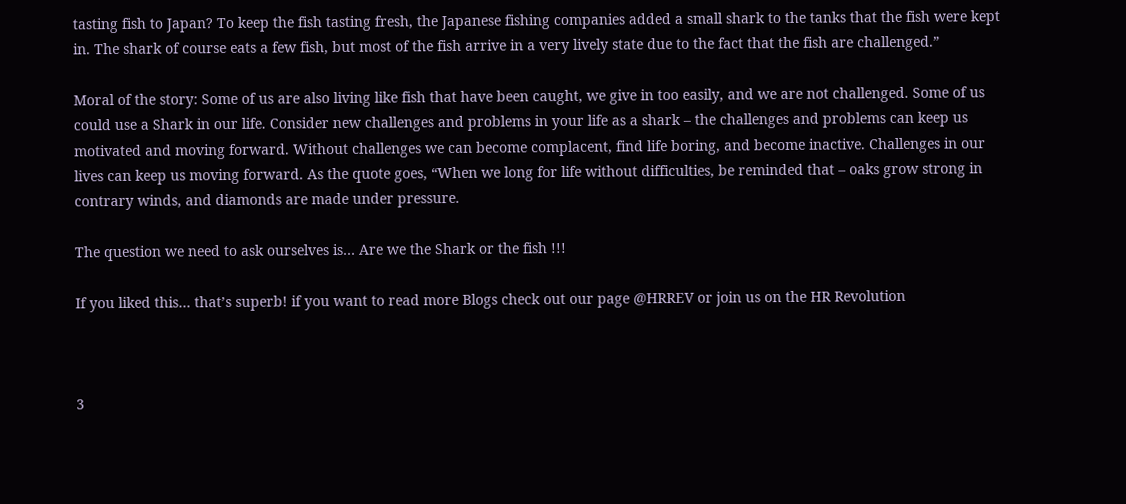tasting fish to Japan? To keep the fish tasting fresh, the Japanese fishing companies added a small shark to the tanks that the fish were kept in. The shark of course eats a few fish, but most of the fish arrive in a very lively state due to the fact that the fish are challenged.”

Moral of the story: Some of us are also living like fish that have been caught, we give in too easily, and we are not challenged. Some of us could use a Shark in our life. Consider new challenges and problems in your life as a shark – the challenges and problems can keep us motivated and moving forward. Without challenges we can become complacent, find life boring, and become inactive. Challenges in our lives can keep us moving forward. As the quote goes, “When we long for life without difficulties, be reminded that – oaks grow strong in contrary winds, and diamonds are made under pressure.

The question we need to ask ourselves is… Are we the Shark or the fish !!!

If you liked this… that’s superb! if you want to read more Blogs check out our page @HRREV or join us on the HR Revolution



3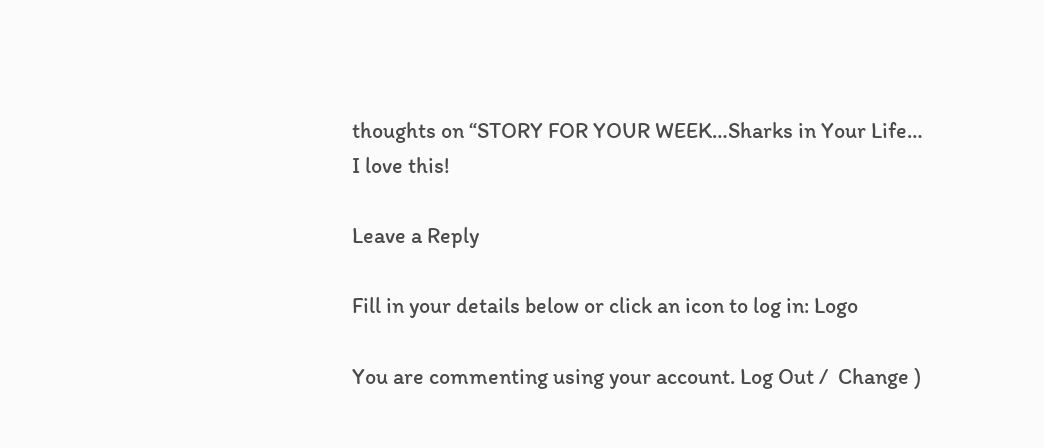thoughts on “STORY FOR YOUR WEEK…Sharks in Your Life… I love this!

Leave a Reply

Fill in your details below or click an icon to log in: Logo

You are commenting using your account. Log Out /  Change )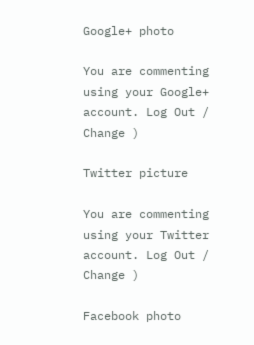Google+ photo

You are commenting using your Google+ account. Log Out /  Change )

Twitter picture

You are commenting using your Twitter account. Log Out /  Change )

Facebook photo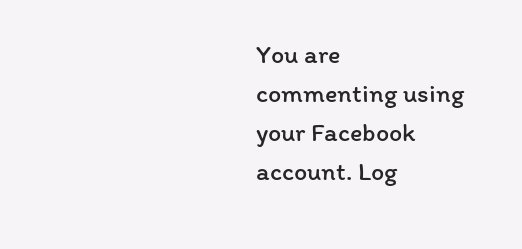You are commenting using your Facebook account. Log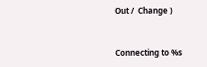Out /  Change )


Connecting to %s